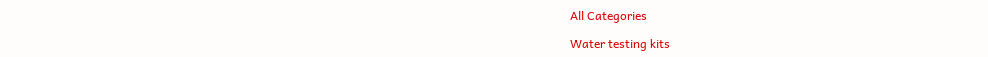All Categories

Water testing kits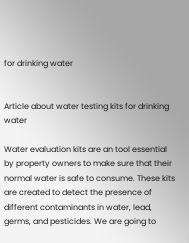for drinking water


Article about water testing kits for drinking water

Water evaluation kits are an tool essential by property owners to make sure that their normal water is safe to consume. These kits are created to detect the presence of different contaminants in water, lead, germs, and pesticides. We are going to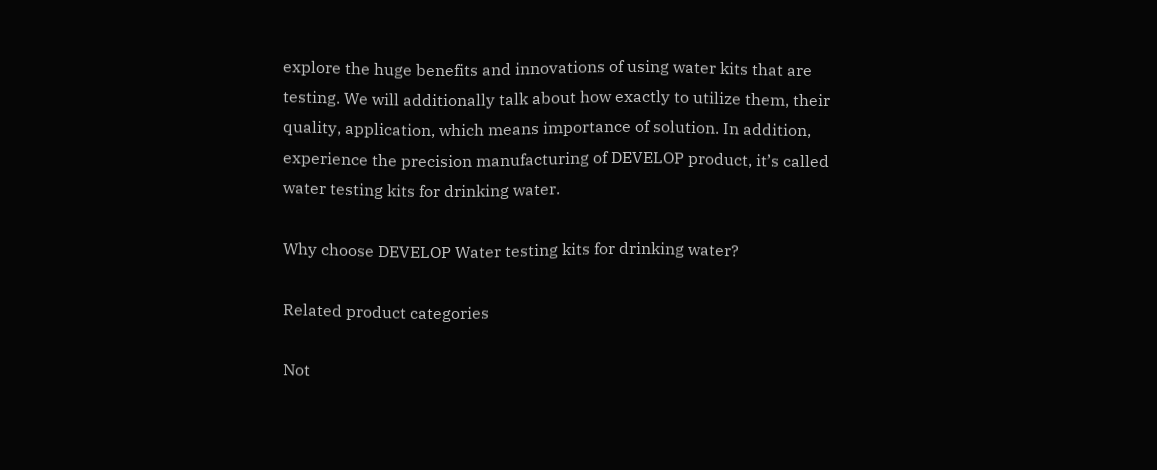explore the huge benefits and innovations of using water kits that are testing. We will additionally talk about how exactly to utilize them, their quality, application, which means importance of solution. In addition, experience the precision manufacturing of DEVELOP product, it’s called water testing kits for drinking water.

Why choose DEVELOP Water testing kits for drinking water?

Related product categories

Not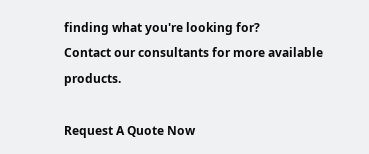finding what you're looking for?
Contact our consultants for more available products.

Request A Quote Now